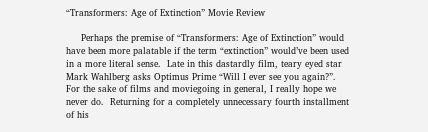“Transformers: Age of Extinction” Movie Review

     Perhaps the premise of “Transformers: Age of Extinction” would have been more palatable if the term “extinction” would’ve been used in a more literal sense.  Late in this dastardly film, teary eyed star Mark Wahlberg asks Optimus Prime “Will I ever see you again?”.  For the sake of films and moviegoing in general, I really hope we never do.  Returning for a completely unnecessary fourth installment of his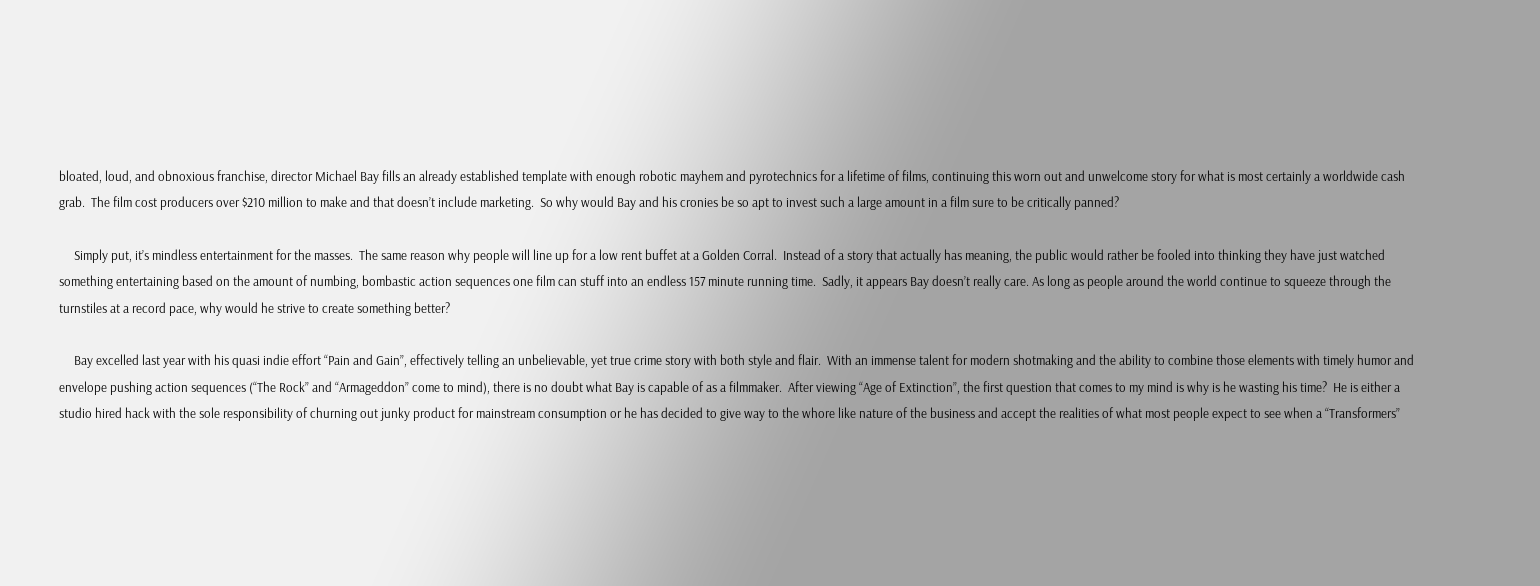bloated, loud, and obnoxious franchise, director Michael Bay fills an already established template with enough robotic mayhem and pyrotechnics for a lifetime of films, continuing this worn out and unwelcome story for what is most certainly a worldwide cash grab.  The film cost producers over $210 million to make and that doesn’t include marketing.  So why would Bay and his cronies be so apt to invest such a large amount in a film sure to be critically panned?

     Simply put, it’s mindless entertainment for the masses.  The same reason why people will line up for a low rent buffet at a Golden Corral.  Instead of a story that actually has meaning, the public would rather be fooled into thinking they have just watched something entertaining based on the amount of numbing, bombastic action sequences one film can stuff into an endless 157 minute running time.  Sadly, it appears Bay doesn’t really care. As long as people around the world continue to squeeze through the turnstiles at a record pace, why would he strive to create something better?

     Bay excelled last year with his quasi indie effort “Pain and Gain”, effectively telling an unbelievable, yet true crime story with both style and flair.  With an immense talent for modern shotmaking and the ability to combine those elements with timely humor and envelope pushing action sequences (“The Rock” and “Armageddon” come to mind), there is no doubt what Bay is capable of as a filmmaker.  After viewing “Age of Extinction”, the first question that comes to my mind is why is he wasting his time?  He is either a studio hired hack with the sole responsibility of churning out junky product for mainstream consumption or he has decided to give way to the whore like nature of the business and accept the realities of what most people expect to see when a “Transformers”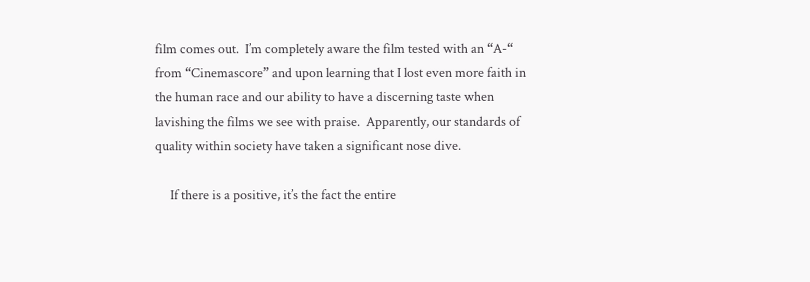film comes out.  I’m completely aware the film tested with an “A-“ from “Cinemascore” and upon learning that I lost even more faith in the human race and our ability to have a discerning taste when lavishing the films we see with praise.  Apparently, our standards of quality within society have taken a significant nose dive.

     If there is a positive, it’s the fact the entire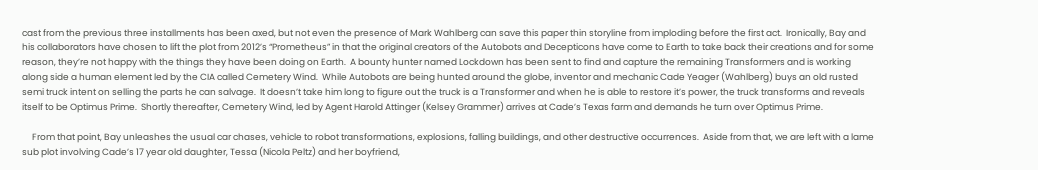cast from the previous three installments has been axed, but not even the presence of Mark Wahlberg can save this paper thin storyline from imploding before the first act.  Ironically, Bay and his collaborators have chosen to lift the plot from 2012’s “Prometheus” in that the original creators of the Autobots and Decepticons have come to Earth to take back their creations and for some reason, they’re not happy with the things they have been doing on Earth.  A bounty hunter named Lockdown has been sent to find and capture the remaining Transformers and is working along side a human element led by the CIA called Cemetery Wind.  While Autobots are being hunted around the globe, inventor and mechanic Cade Yeager (Wahlberg) buys an old rusted semi truck intent on selling the parts he can salvage.  It doesn’t take him long to figure out the truck is a Transformer and when he is able to restore it’s power, the truck transforms and reveals itself to be Optimus Prime.  Shortly thereafter, Cemetery Wind, led by Agent Harold Attinger (Kelsey Grammer) arrives at Cade’s Texas farm and demands he turn over Optimus Prime.

     From that point, Bay unleashes the usual car chases, vehicle to robot transformations, explosions, falling buildings, and other destructive occurrences.  Aside from that, we are left with a lame sub plot involving Cade’s 17 year old daughter, Tessa (Nicola Peltz) and her boyfriend,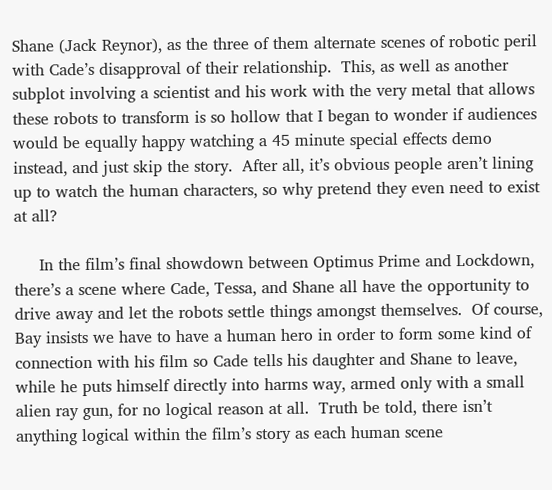Shane (Jack Reynor), as the three of them alternate scenes of robotic peril with Cade’s disapproval of their relationship.  This, as well as another subplot involving a scientist and his work with the very metal that allows these robots to transform is so hollow that I began to wonder if audiences would be equally happy watching a 45 minute special effects demo instead, and just skip the story.  After all, it’s obvious people aren’t lining up to watch the human characters, so why pretend they even need to exist at all?

     In the film’s final showdown between Optimus Prime and Lockdown, there’s a scene where Cade, Tessa, and Shane all have the opportunity to drive away and let the robots settle things amongst themselves.  Of course, Bay insists we have to have a human hero in order to form some kind of connection with his film so Cade tells his daughter and Shane to leave, while he puts himself directly into harms way, armed only with a small alien ray gun, for no logical reason at all.  Truth be told, there isn’t anything logical within the film’s story as each human scene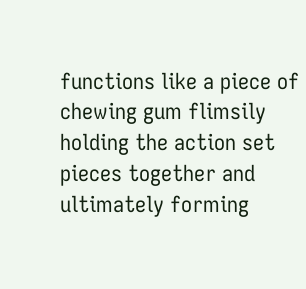functions like a piece of chewing gum flimsily holding the action set pieces together and ultimately forming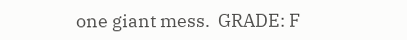one giant mess.  GRADE: F